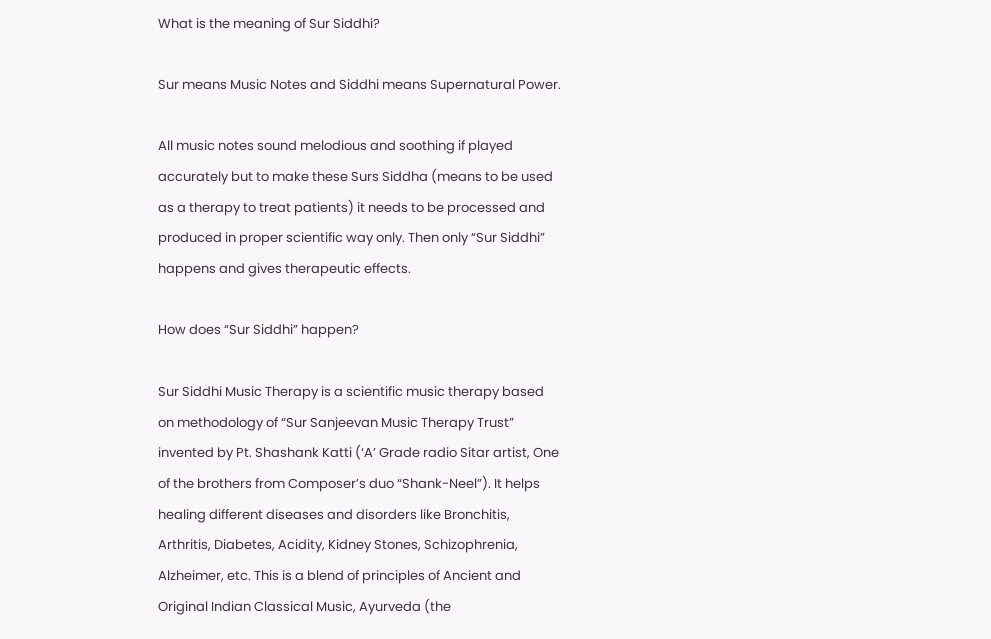What is the meaning of Sur Siddhi?

Sur means Music Notes and Siddhi means Supernatural Power.

All music notes sound melodious and soothing if played accurately but to make these Surs Siddha (means to be used as a therapy to treat patients) it needs to be processed and produced in proper scientific way only. Then only “Sur Siddhi” happens and gives therapeutic effects.

How does “Sur Siddhi” happen?

Sur Siddhi Music Therapy is a scientific music therapy based on methodology of “Sur Sanjeevan Music Therapy Trust” invented by Pt. Shashank Katti (‘A’ Grade radio Sitar artist, One of the brothers from Composer’s duo “Shank-Neel”). It helps healing different diseases and disorders like Bronchitis, Arthritis, Diabetes, Acidity, Kidney Stones, Schizophrenia, Alzheimer, etc. This is a blend of principles of Ancient and Original Indian Classical Music, Ayurveda (the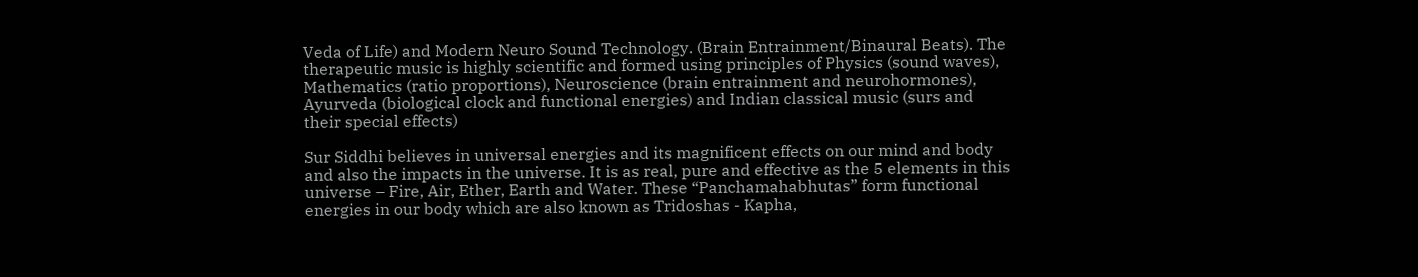Veda of Life) and Modern Neuro Sound Technology. (Brain Entrainment/Binaural Beats). The therapeutic music is highly scientific and formed using principles of Physics (sound waves), Mathematics (ratio proportions), Neuroscience (brain entrainment and neurohormones), Ayurveda (biological clock and functional energies) and Indian classical music (surs and their special effects)

Sur Siddhi believes in universal energies and its magnificent effects on our mind and body and also the impacts in the universe. It is as real, pure and effective as the 5 elements in this universe – Fire, Air, Ether, Earth and Water. These “Panchamahabhutas” form functional energies in our body which are also known as Tridoshas - Kapha,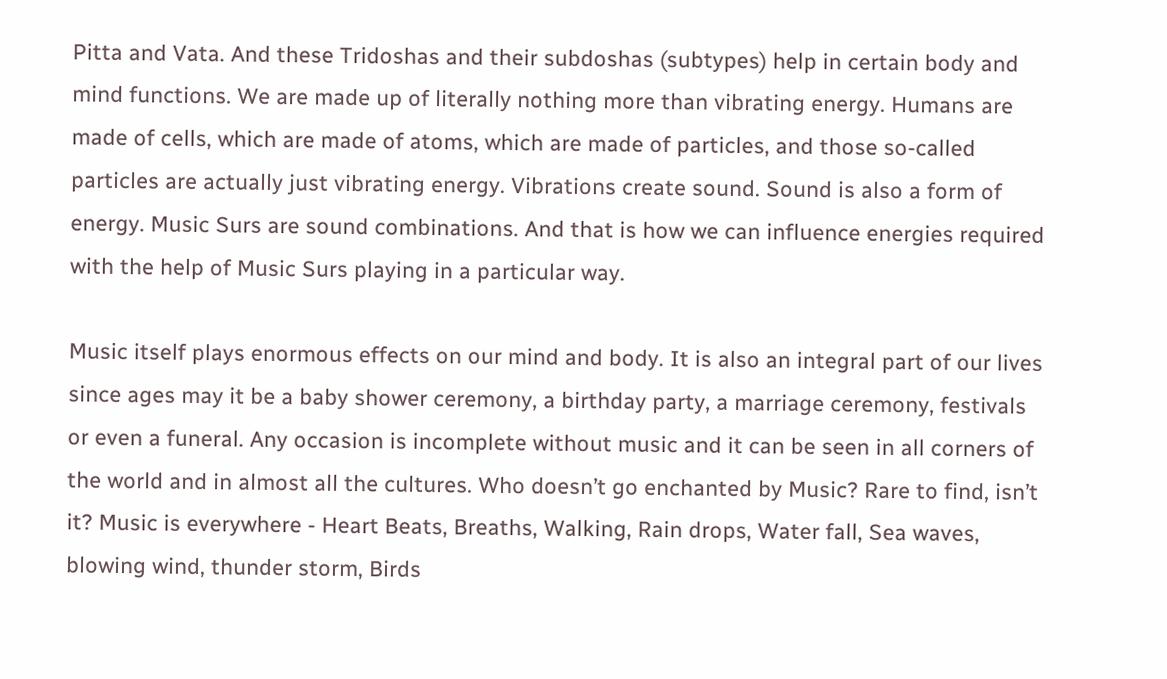Pitta and Vata. And these Tridoshas and their subdoshas (subtypes) help in certain body and mind functions. We are made up of literally nothing more than vibrating energy. Humans are made of cells, which are made of atoms, which are made of particles, and those so-called particles are actually just vibrating energy. Vibrations create sound. Sound is also a form of energy. Music Surs are sound combinations. And that is how we can influence energies required with the help of Music Surs playing in a particular way.

Music itself plays enormous effects on our mind and body. It is also an integral part of our lives since ages may it be a baby shower ceremony, a birthday party, a marriage ceremony, festivals or even a funeral. Any occasion is incomplete without music and it can be seen in all corners of the world and in almost all the cultures. Who doesn’t go enchanted by Music? Rare to find, isn’t it? Music is everywhere - Heart Beats, Breaths, Walking, Rain drops, Water fall, Sea waves, blowing wind, thunder storm, Birds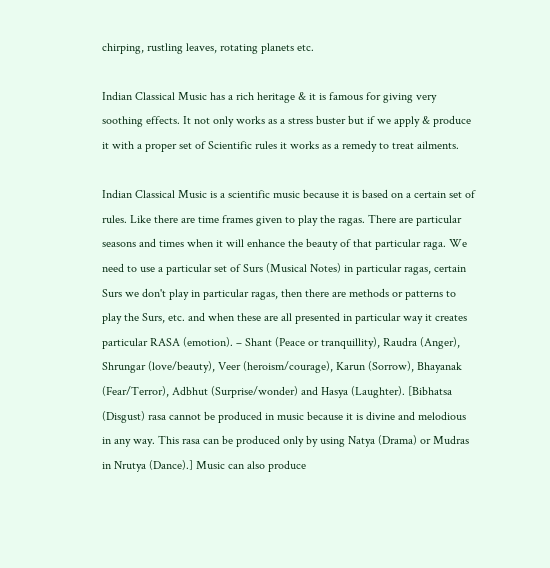chirping, rustling leaves, rotating planets etc.

Indian Classical Music has a rich heritage & it is famous for giving very soothing effects. It not only works as a stress buster but if we apply & produce it with a proper set of Scientific rules it works as a remedy to treat ailments.

Indian Classical Music is a scientific music because it is based on a certain set of rules. Like there are time frames given to play the ragas. There are particular seasons and times when it will enhance the beauty of that particular raga. We need to use a particular set of Surs (Musical Notes) in particular ragas, certain Surs we don't play in particular ragas, then there are methods or patterns to play the Surs, etc. and when these are all presented in particular way it creates particular RASA (emotion). – Shant (Peace or tranquillity), Raudra (Anger), Shrungar (love/beauty), Veer (heroism/courage), Karun (Sorrow), Bhayanak (Fear/Terror), Adbhut (Surprise/wonder) and Hasya (Laughter). [Bibhatsa (Disgust) rasa cannot be produced in music because it is divine and melodious in any way. This rasa can be produced only by using Natya (Drama) or Mudras in Nrutya (Dance).] Music can also produce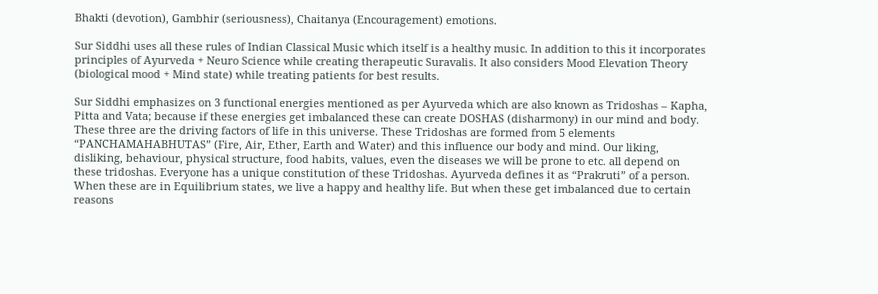Bhakti (devotion), Gambhir (seriousness), Chaitanya (Encouragement) emotions.

Sur Siddhi uses all these rules of Indian Classical Music which itself is a healthy music. In addition to this it incorporates principles of Ayurveda + Neuro Science while creating therapeutic Suravalis. It also considers Mood Elevation Theory (biological mood + Mind state) while treating patients for best results.

Sur Siddhi emphasizes on 3 functional energies mentioned as per Ayurveda which are also known as Tridoshas – Kapha, Pitta and Vata; because if these energies get imbalanced these can create DOSHAS (disharmony) in our mind and body. These three are the driving factors of life in this universe. These Tridoshas are formed from 5 elements “PANCHAMAHABHUTAS” (Fire, Air, Ether, Earth and Water) and this influence our body and mind. Our liking, disliking, behaviour, physical structure, food habits, values, even the diseases we will be prone to etc. all depend on these tridoshas. Everyone has a unique constitution of these Tridoshas. Ayurveda defines it as “Prakruti” of a person. When these are in Equilibrium states, we live a happy and healthy life. But when these get imbalanced due to certain reasons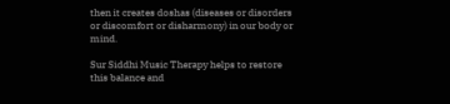then it creates doshas (diseases or disorders or discomfort or disharmony) in our body or mind.

Sur Siddhi Music Therapy helps to restore this balance and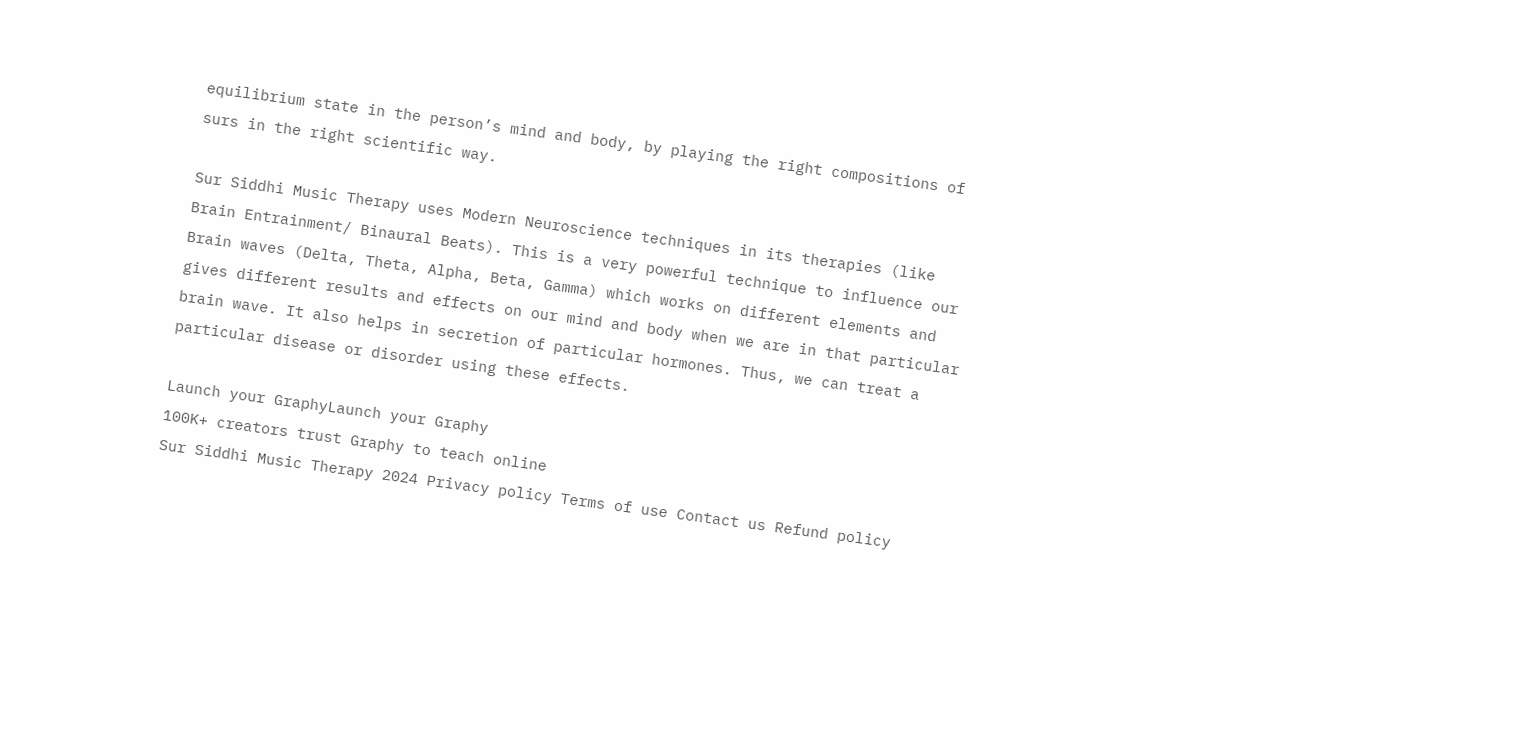equilibrium state in the person’s mind and body, by playing the right compositions of surs in the right scientific way.

Sur Siddhi Music Therapy uses Modern Neuroscience techniques in its therapies (like Brain Entrainment/ Binaural Beats). This is a very powerful technique to influence our Brain waves (Delta, Theta, Alpha, Beta, Gamma) which works on different elements and gives different results and effects on our mind and body when we are in that particular brain wave. It also helps in secretion of particular hormones. Thus, we can treat a particular disease or disorder using these effects.

Launch your GraphyLaunch your Graphy
100K+ creators trust Graphy to teach online
Sur Siddhi Music Therapy 2024 Privacy policy Terms of use Contact us Refund policy